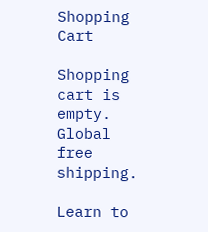Shopping Cart

Shopping cart is empty.
Global free shipping.

Learn to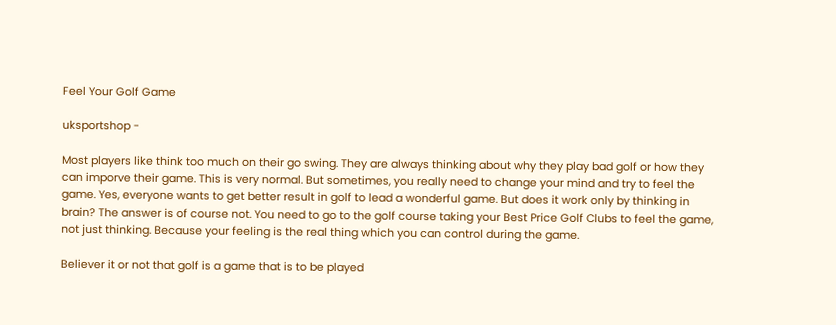Feel Your Golf Game

uksportshop -

Most players like think too much on their go swing. They are always thinking about why they play bad golf or how they can imporve their game. This is very normal. But sometimes, you really need to change your mind and try to feel the game. Yes, everyone wants to get better result in golf to lead a wonderful game. But does it work only by thinking in brain? The answer is of course not. You need to go to the golf course taking your Best Price Golf Clubs to feel the game, not just thinking. Because your feeling is the real thing which you can control during the game.

Believer it or not that golf is a game that is to be played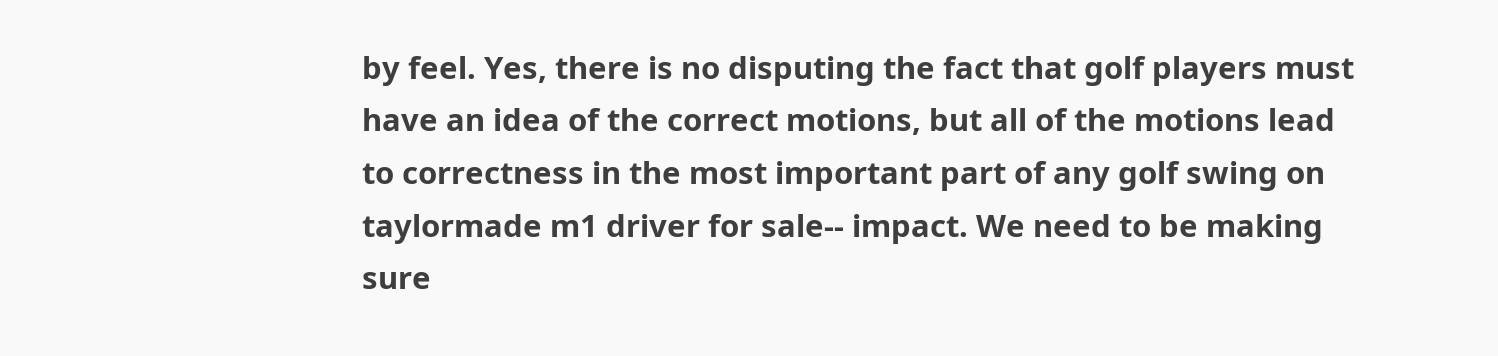by feel. Yes, there is no disputing the fact that golf players must have an idea of the correct motions, but all of the motions lead to correctness in the most important part of any golf swing on taylormade m1 driver for sale-- impact. We need to be making sure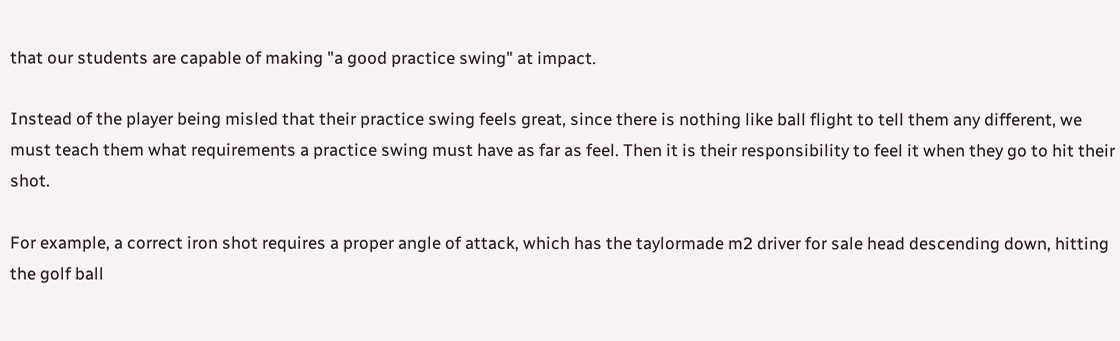that our students are capable of making "a good practice swing" at impact.

Instead of the player being misled that their practice swing feels great, since there is nothing like ball flight to tell them any different, we must teach them what requirements a practice swing must have as far as feel. Then it is their responsibility to feel it when they go to hit their shot.

For example, a correct iron shot requires a proper angle of attack, which has the taylormade m2 driver for sale head descending down, hitting the golf ball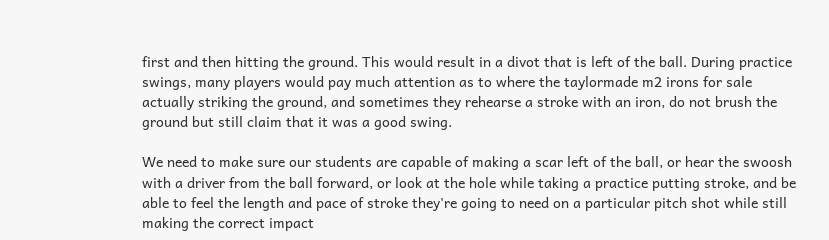first and then hitting the ground. This would result in a divot that is left of the ball. During practice swings, many players would pay much attention as to where the taylormade m2 irons for sale actually striking the ground, and sometimes they rehearse a stroke with an iron, do not brush the ground but still claim that it was a good swing.

We need to make sure our students are capable of making a scar left of the ball, or hear the swoosh with a driver from the ball forward, or look at the hole while taking a practice putting stroke, and be able to feel the length and pace of stroke they're going to need on a particular pitch shot while still making the correct impact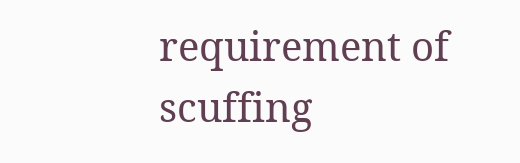requirement of scuffing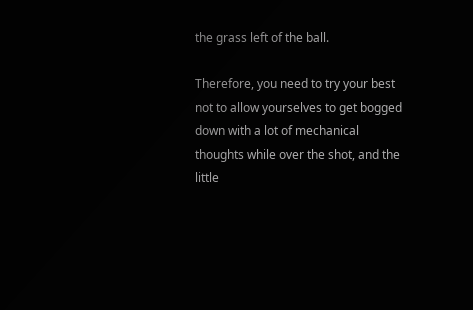the grass left of the ball.

Therefore, you need to try your best not to allow yourselves to get bogged down with a lot of mechanical thoughts while over the shot, and the little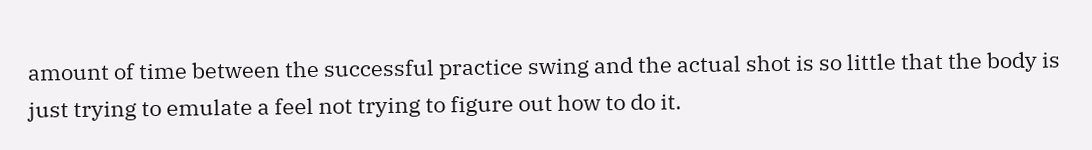amount of time between the successful practice swing and the actual shot is so little that the body is just trying to emulate a feel not trying to figure out how to do it.